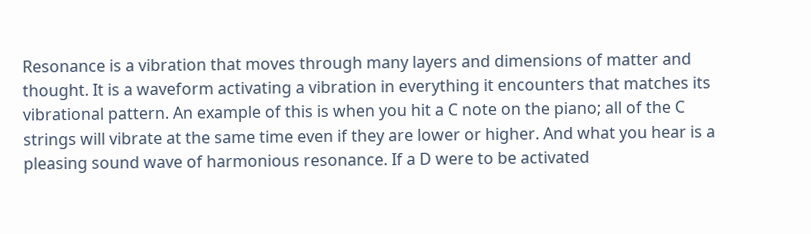Resonance is a vibration that moves through many layers and dimensions of matter and thought. It is a waveform activating a vibration in everything it encounters that matches its vibrational pattern. An example of this is when you hit a C note on the piano; all of the C strings will vibrate at the same time even if they are lower or higher. And what you hear is a pleasing sound wave of harmonious resonance. If a D were to be activated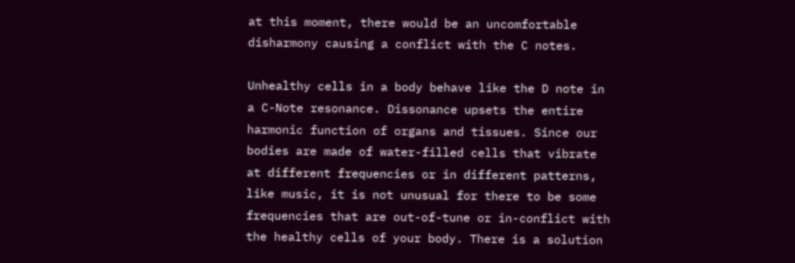at this moment, there would be an uncomfortable disharmony causing a conflict with the C notes.

Unhealthy cells in a body behave like the D note in a C-Note resonance. Dissonance upsets the entire harmonic function of organs and tissues. Since our bodies are made of water-filled cells that vibrate at different frequencies or in different patterns, like music, it is not unusual for there to be some frequencies that are out-of-tune or in-conflict with the healthy cells of your body. There is a solution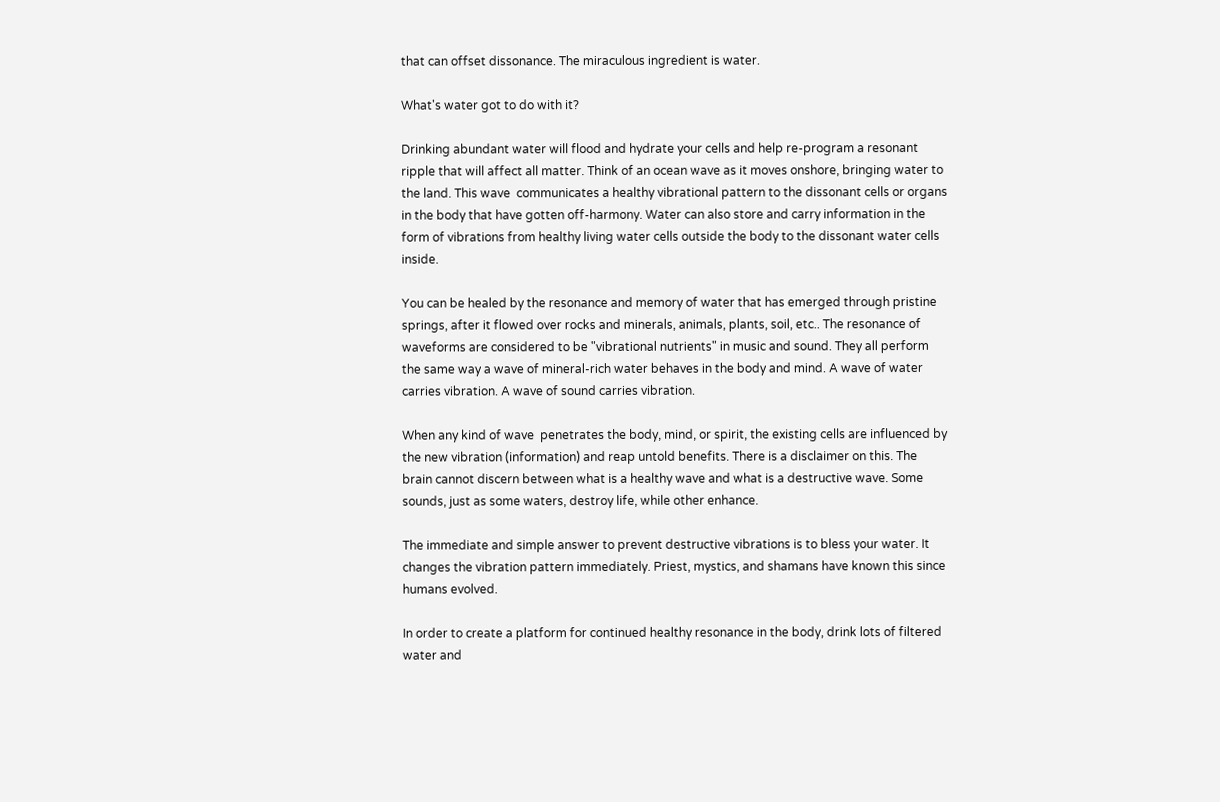that can offset dissonance. The miraculous ingredient is water.

What's water got to do with it?

Drinking abundant water will flood and hydrate your cells and help re-program a resonant ripple that will affect all matter. Think of an ocean wave as it moves onshore, bringing water to the land. This wave  communicates a healthy vibrational pattern to the dissonant cells or organs in the body that have gotten off-harmony. Water can also store and carry information in the form of vibrations from healthy living water cells outside the body to the dissonant water cells inside.

You can be healed by the resonance and memory of water that has emerged through pristine springs, after it flowed over rocks and minerals, animals, plants, soil, etc.. The resonance of waveforms are considered to be "vibrational nutrients" in music and sound. They all perform the same way a wave of mineral-rich water behaves in the body and mind. A wave of water carries vibration. A wave of sound carries vibration.

When any kind of wave  penetrates the body, mind, or spirit, the existing cells are influenced by the new vibration (information) and reap untold benefits. There is a disclaimer on this. The brain cannot discern between what is a healthy wave and what is a destructive wave. Some sounds, just as some waters, destroy life, while other enhance.

The immediate and simple answer to prevent destructive vibrations is to bless your water. It changes the vibration pattern immediately. Priest, mystics, and shamans have known this since humans evolved.

In order to create a platform for continued healthy resonance in the body, drink lots of filtered water and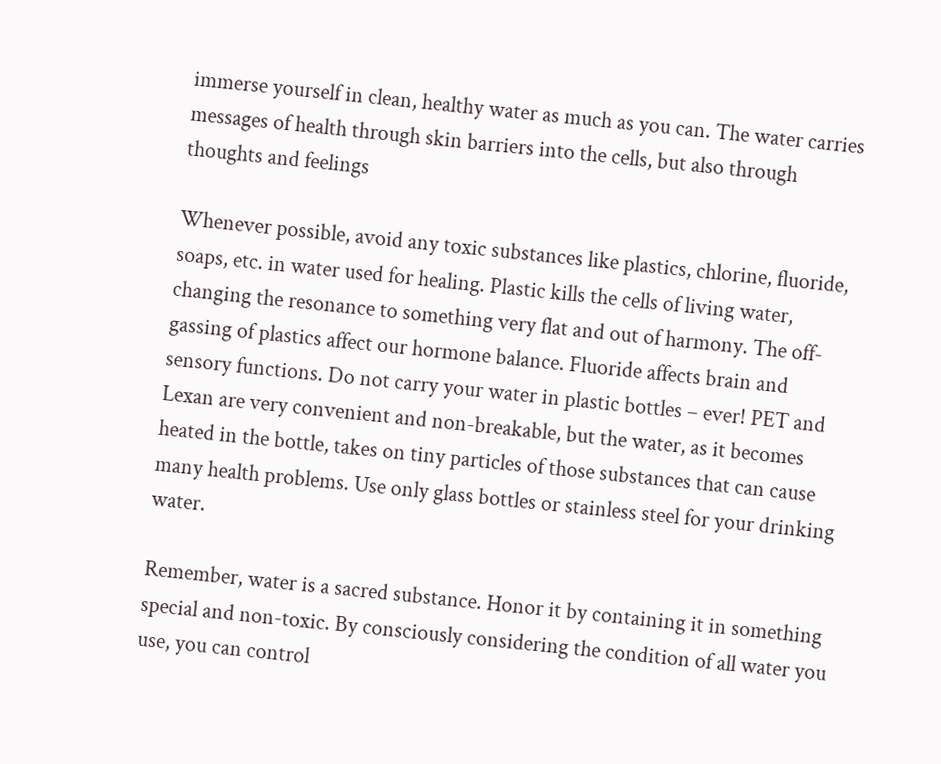immerse yourself in clean, healthy water as much as you can. The water carries messages of health through skin barriers into the cells, but also through thoughts and feelings

Whenever possible, avoid any toxic substances like plastics, chlorine, fluoride, soaps, etc. in water used for healing. Plastic kills the cells of living water, changing the resonance to something very flat and out of harmony. The off-gassing of plastics affect our hormone balance. Fluoride affects brain and sensory functions. Do not carry your water in plastic bottles – ever! PET and Lexan are very convenient and non-breakable, but the water, as it becomes heated in the bottle, takes on tiny particles of those substances that can cause many health problems. Use only glass bottles or stainless steel for your drinking water.

Remember, water is a sacred substance. Honor it by containing it in something special and non-toxic. By consciously considering the condition of all water you use, you can control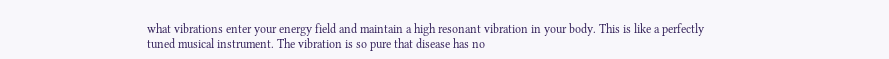what vibrations enter your energy field and maintain a high resonant vibration in your body. This is like a perfectly tuned musical instrument. The vibration is so pure that disease has no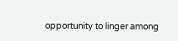opportunity to linger among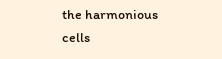the harmonious cells